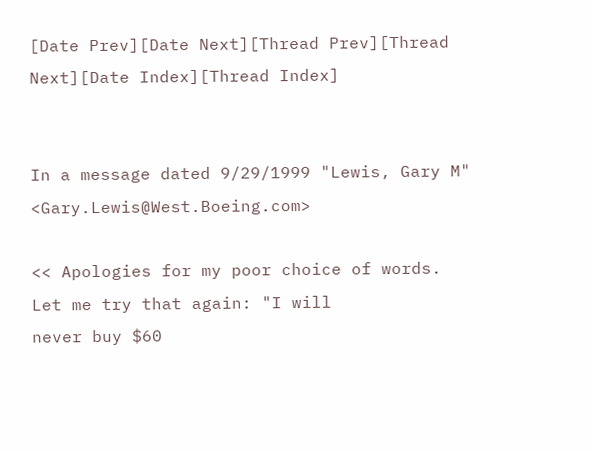[Date Prev][Date Next][Thread Prev][Thread Next][Date Index][Thread Index]


In a message dated 9/29/1999 "Lewis, Gary M" <Gary.Lewis@West.Boeing.com>

<< Apologies for my poor choice of words.  Let me try that again: "I will
never buy $60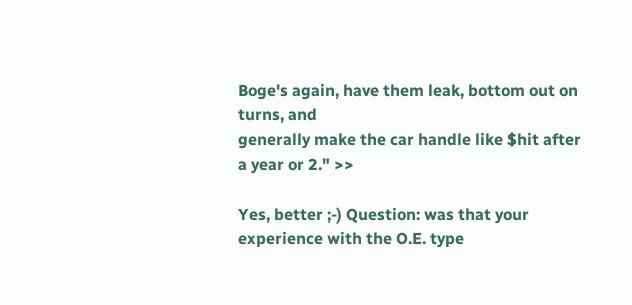Boge's again, have them leak, bottom out on turns, and
generally make the car handle like $hit after a year or 2." >>

Yes, better ;-) Question: was that your experience with the O.E. type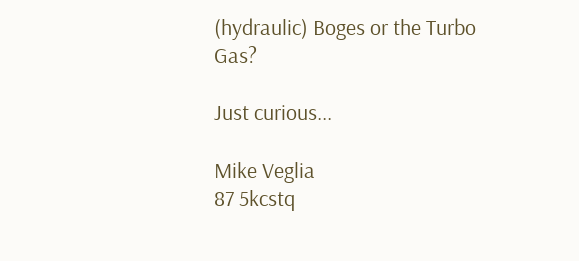(hydraulic) Boges or the Turbo Gas?

Just curious...

Mike Veglia
87 5kcstq